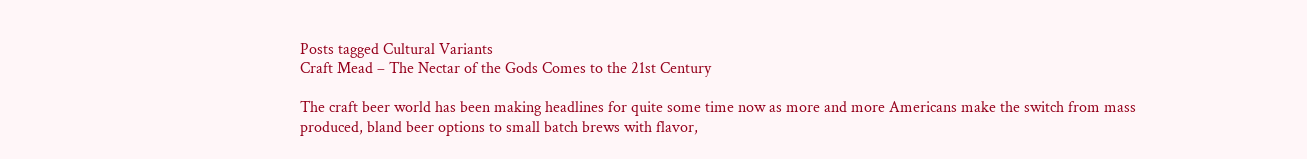Posts tagged Cultural Variants
Craft Mead – The Nectar of the Gods Comes to the 21st Century

The craft beer world has been making headlines for quite some time now as more and more Americans make the switch from mass produced, bland beer options to small batch brews with flavor,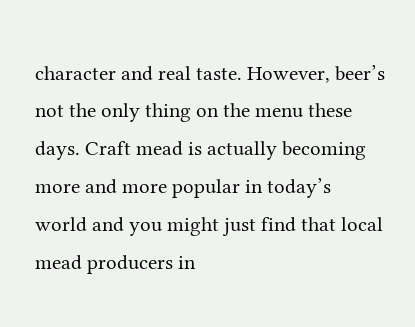character and real taste. However, beer’s not the only thing on the menu these days. Craft mead is actually becoming more and more popular in today’s world and you might just find that local mead producers in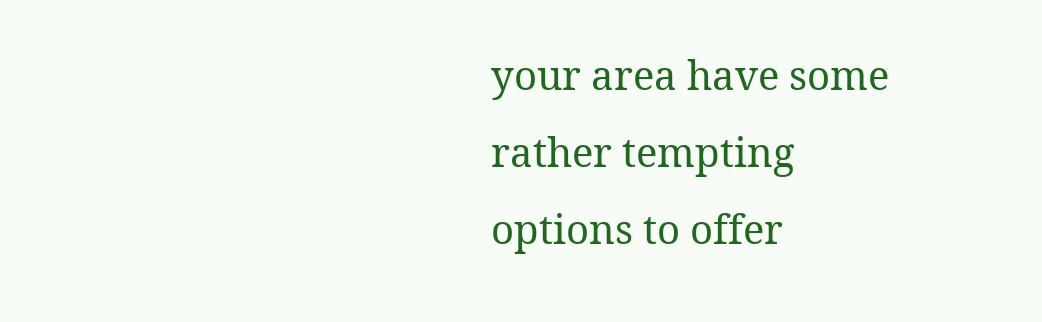your area have some rather tempting options to offer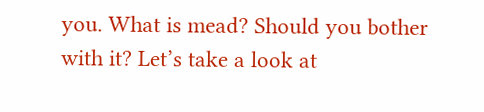you. What is mead? Should you bother with it? Let’s take a look at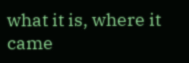what it is, where it came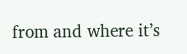from and where it’s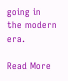going in the modern era.

Read More